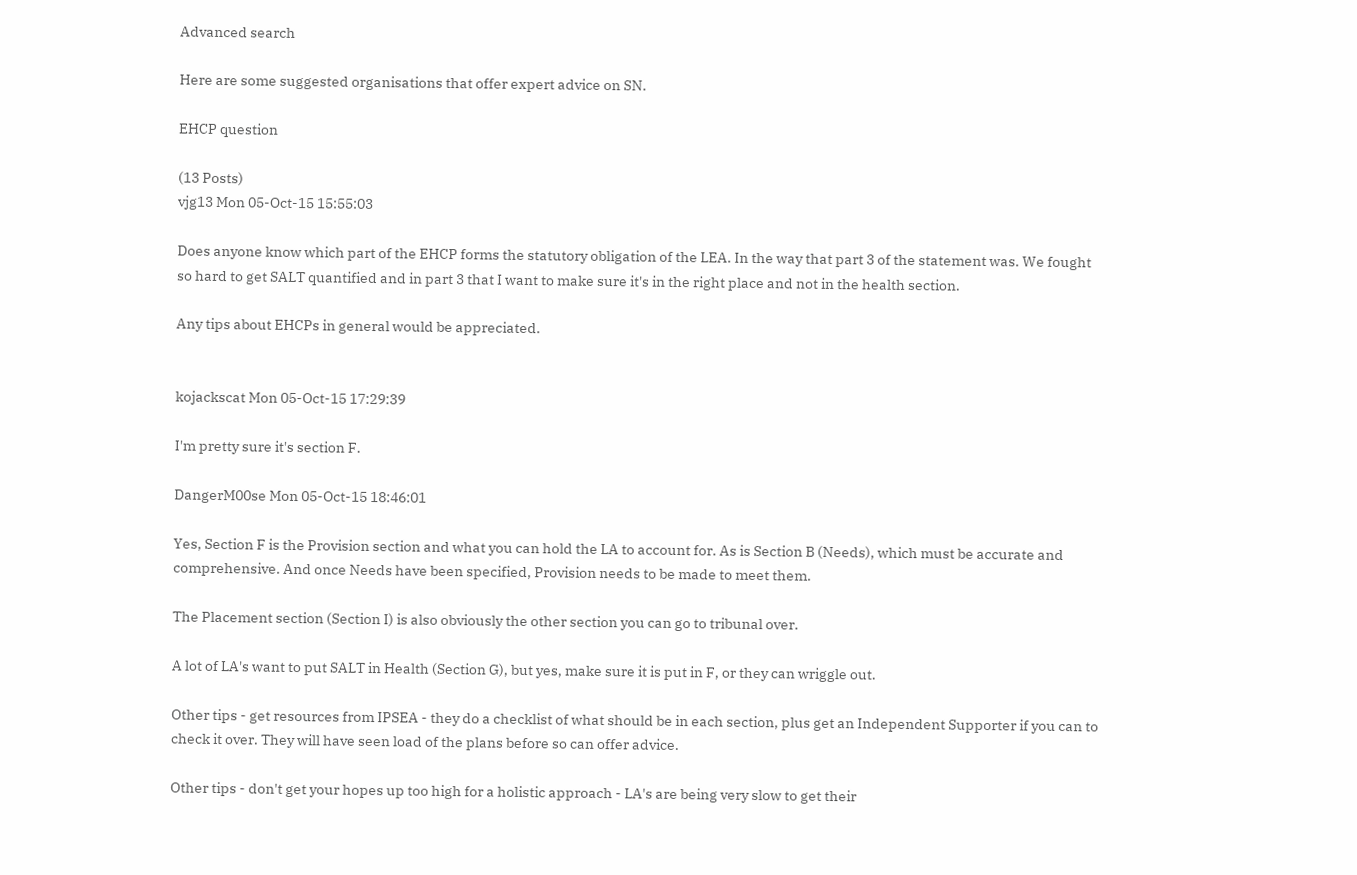Advanced search

Here are some suggested organisations that offer expert advice on SN.

EHCP question

(13 Posts)
vjg13 Mon 05-Oct-15 15:55:03

Does anyone know which part of the EHCP forms the statutory obligation of the LEA. In the way that part 3 of the statement was. We fought so hard to get SALT quantified and in part 3 that I want to make sure it's in the right place and not in the health section.

Any tips about EHCPs in general would be appreciated.


kojackscat Mon 05-Oct-15 17:29:39

I'm pretty sure it's section F.

DangerM00se Mon 05-Oct-15 18:46:01

Yes, Section F is the Provision section and what you can hold the LA to account for. As is Section B (Needs), which must be accurate and comprehensive. And once Needs have been specified, Provision needs to be made to meet them.

The Placement section (Section I) is also obviously the other section you can go to tribunal over.

A lot of LA's want to put SALT in Health (Section G), but yes, make sure it is put in F, or they can wriggle out.

Other tips - get resources from IPSEA - they do a checklist of what should be in each section, plus get an Independent Supporter if you can to check it over. They will have seen load of the plans before so can offer advice.

Other tips - don't get your hopes up too high for a holistic approach - LA's are being very slow to get their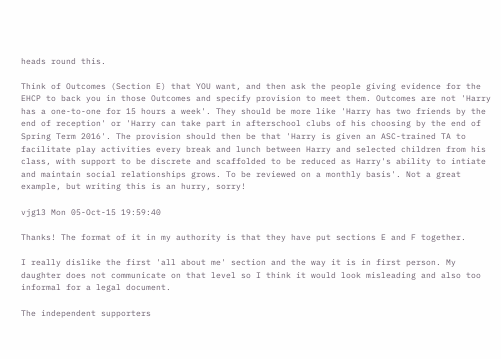heads round this.

Think of Outcomes (Section E) that YOU want, and then ask the people giving evidence for the EHCP to back you in those Outcomes and specify provision to meet them. Outcomes are not 'Harry has a one-to-one for 15 hours a week'. They should be more like 'Harry has two friends by the end of reception' or 'Harry can take part in afterschool clubs of his choosing by the end of Spring Term 2016'. The provision should then be that 'Harry is given an ASC-trained TA to facilitate play activities every break and lunch between Harry and selected children from his class, with support to be discrete and scaffolded to be reduced as Harry's ability to intiate and maintain social relationships grows. To be reviewed on a monthly basis'. Not a great example, but writing this is an hurry, sorry!

vjg13 Mon 05-Oct-15 19:59:40

Thanks! The format of it in my authority is that they have put sections E and F together.

I really dislike the first 'all about me' section and the way it is in first person. My daughter does not communicate on that level so I think it would look misleading and also too informal for a legal document.

The independent supporters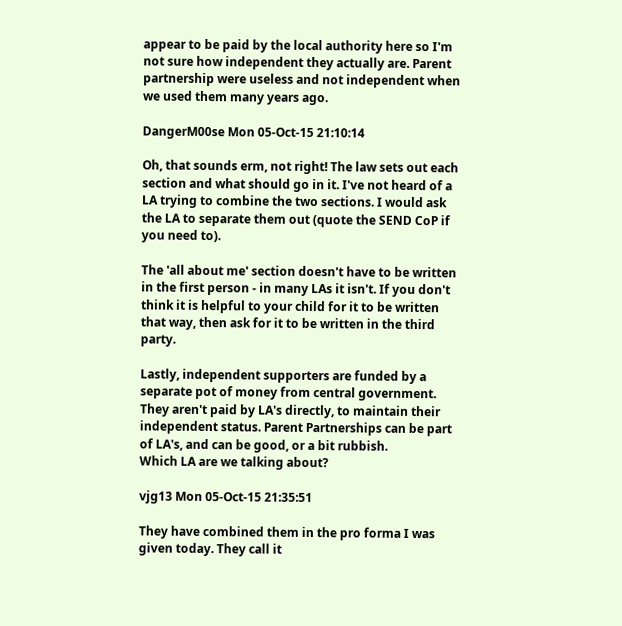appear to be paid by the local authority here so I'm not sure how independent they actually are. Parent partnership were useless and not independent when we used them many years ago.

DangerM00se Mon 05-Oct-15 21:10:14

Oh, that sounds erm, not right! The law sets out each section and what should go in it. I've not heard of a LA trying to combine the two sections. I would ask the LA to separate them out (quote the SEND CoP if you need to).

The 'all about me' section doesn't have to be written in the first person - in many LAs it isn't. If you don't think it is helpful to your child for it to be written that way, then ask for it to be written in the third party.

Lastly, independent supporters are funded by a separate pot of money from central government. They aren't paid by LA's directly, to maintain their independent status. Parent Partnerships can be part of LA's, and can be good, or a bit rubbish.
Which LA are we talking about?

vjg13 Mon 05-Oct-15 21:35:51

They have combined them in the pro forma I was given today. They call it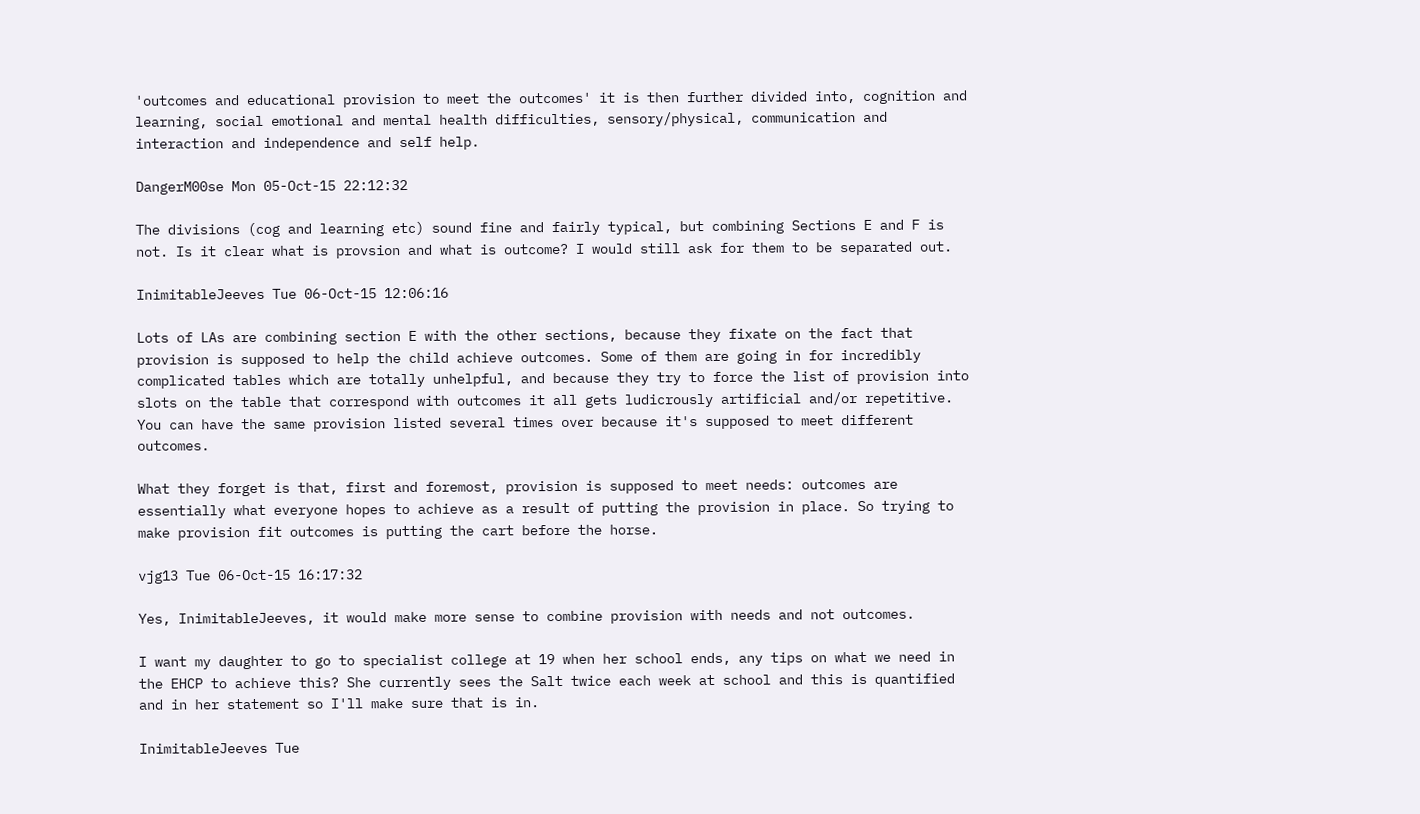'outcomes and educational provision to meet the outcomes' it is then further divided into, cognition and learning, social emotional and mental health difficulties, sensory/physical, communication and interaction and independence and self help.

DangerM00se Mon 05-Oct-15 22:12:32

The divisions (cog and learning etc) sound fine and fairly typical, but combining Sections E and F is not. Is it clear what is provsion and what is outcome? I would still ask for them to be separated out.

InimitableJeeves Tue 06-Oct-15 12:06:16

Lots of LAs are combining section E with the other sections, because they fixate on the fact that provision is supposed to help the child achieve outcomes. Some of them are going in for incredibly complicated tables which are totally unhelpful, and because they try to force the list of provision into slots on the table that correspond with outcomes it all gets ludicrously artificial and/or repetitive. You can have the same provision listed several times over because it's supposed to meet different outcomes.

What they forget is that, first and foremost, provision is supposed to meet needs: outcomes are essentially what everyone hopes to achieve as a result of putting the provision in place. So trying to make provision fit outcomes is putting the cart before the horse.

vjg13 Tue 06-Oct-15 16:17:32

Yes, InimitableJeeves, it would make more sense to combine provision with needs and not outcomes.

I want my daughter to go to specialist college at 19 when her school ends, any tips on what we need in the EHCP to achieve this? She currently sees the Salt twice each week at school and this is quantified and in her statement so I'll make sure that is in.

InimitableJeeves Tue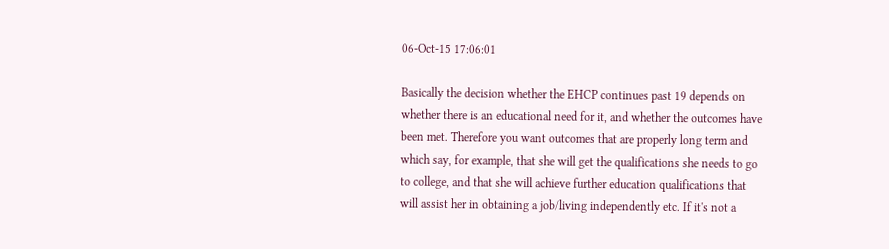06-Oct-15 17:06:01

Basically the decision whether the EHCP continues past 19 depends on whether there is an educational need for it, and whether the outcomes have been met. Therefore you want outcomes that are properly long term and which say, for example, that she will get the qualifications she needs to go to college, and that she will achieve further education qualifications that will assist her in obtaining a job/living independently etc. If it's not a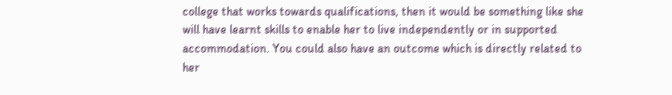college that works towards qualifications, then it would be something like she will have learnt skills to enable her to live independently or in supported accommodation. You could also have an outcome which is directly related to her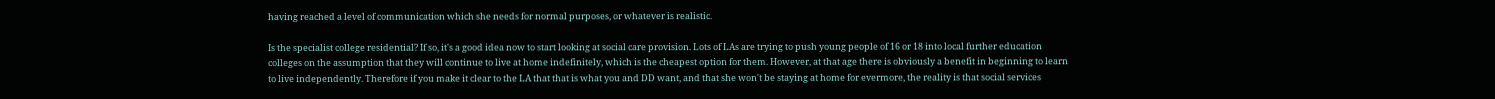having reached a level of communication which she needs for normal purposes, or whatever is realistic.

Is the specialist college residential? If so, it's a good idea now to start looking at social care provision. Lots of LAs are trying to push young people of 16 or 18 into local further education colleges on the assumption that they will continue to live at home indefinitely, which is the cheapest option for them. However, at that age there is obviously a benefit in beginning to learn to live independently. Therefore if you make it clear to the LA that that is what you and DD want, and that she won't be staying at home for evermore, the reality is that social services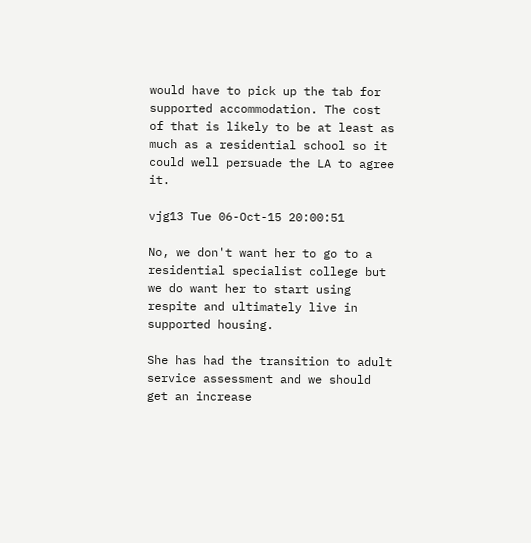would have to pick up the tab for supported accommodation. The cost of that is likely to be at least as much as a residential school so it could well persuade the LA to agree it.

vjg13 Tue 06-Oct-15 20:00:51

No, we don't want her to go to a residential specialist college but we do want her to start using respite and ultimately live in supported housing.

She has had the transition to adult service assessment and we should get an increase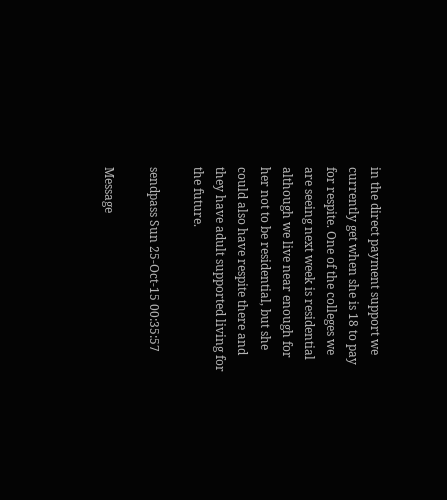in the direct payment support we currently get when she is 18 to pay for respite. One of the colleges we are seeing next week is residential although we live near enough for her not to be residential, but she could also have respite there and they have adult supported living for the future.

sendpass Sun 25-Oct-15 00:35:57

Message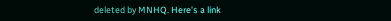deleted by MNHQ. Here's a link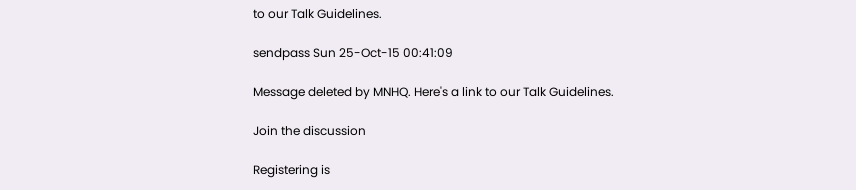to our Talk Guidelines.

sendpass Sun 25-Oct-15 00:41:09

Message deleted by MNHQ. Here's a link to our Talk Guidelines.

Join the discussion

Registering is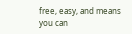free, easy, and means you can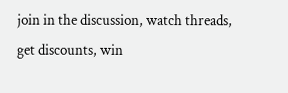join in the discussion, watch threads, get discounts, win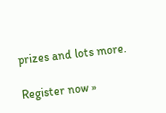prizes and lots more.

Register now »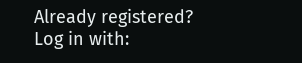Already registered? Log in with: